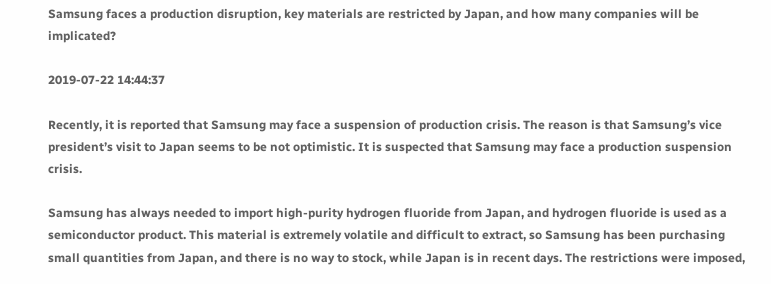Samsung faces a production disruption, key materials are restricted by Japan, and how many companies will be implicated?

2019-07-22 14:44:37

Recently, it is reported that Samsung may face a suspension of production crisis. The reason is that Samsung’s vice president’s visit to Japan seems to be not optimistic. It is suspected that Samsung may face a production suspension crisis.

Samsung has always needed to import high-purity hydrogen fluoride from Japan, and hydrogen fluoride is used as a semiconductor product. This material is extremely volatile and difficult to extract, so Samsung has been purchasing small quantities from Japan, and there is no way to stock, while Japan is in recent days. The restrictions were imposed,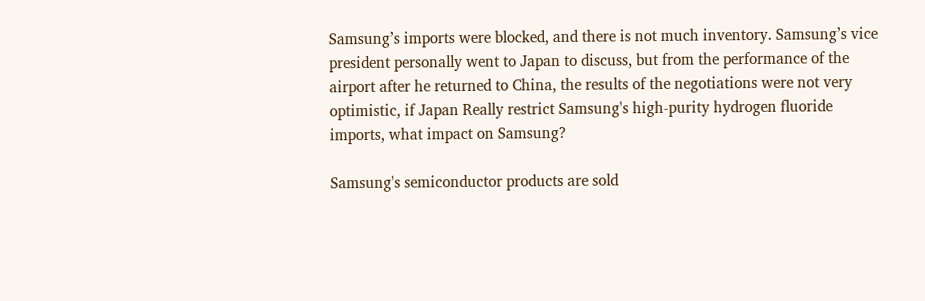Samsung’s imports were blocked, and there is not much inventory. Samsung’s vice president personally went to Japan to discuss, but from the performance of the airport after he returned to China, the results of the negotiations were not very optimistic, if Japan Really restrict Samsung's high-purity hydrogen fluoride imports, what impact on Samsung?

Samsung's semiconductor products are sold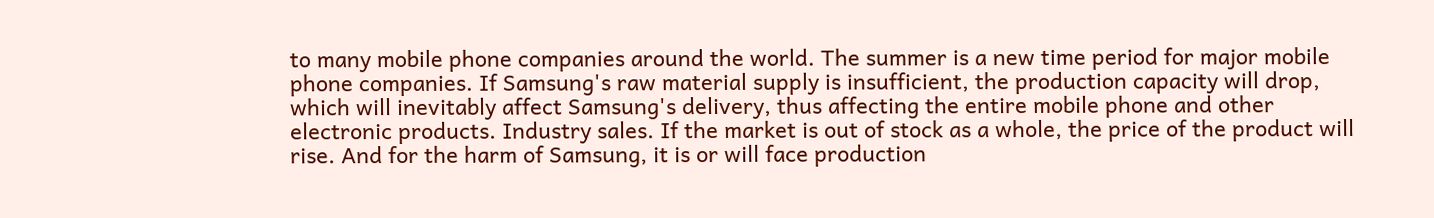to many mobile phone companies around the world. The summer is a new time period for major mobile phone companies. If Samsung's raw material supply is insufficient, the production capacity will drop, which will inevitably affect Samsung's delivery, thus affecting the entire mobile phone and other electronic products. Industry sales. If the market is out of stock as a whole, the price of the product will rise. And for the harm of Samsung, it is or will face production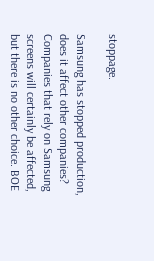stoppage.

Samsung has stopped production, does it affect other companies? Companies that rely on Samsung screens will certainly be affected, but there is no other choice. BOE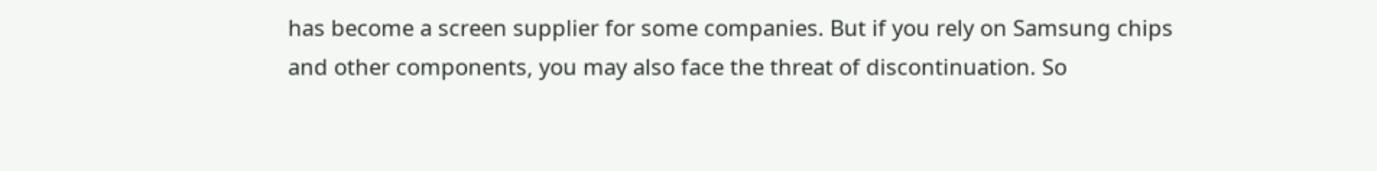has become a screen supplier for some companies. But if you rely on Samsung chips and other components, you may also face the threat of discontinuation. So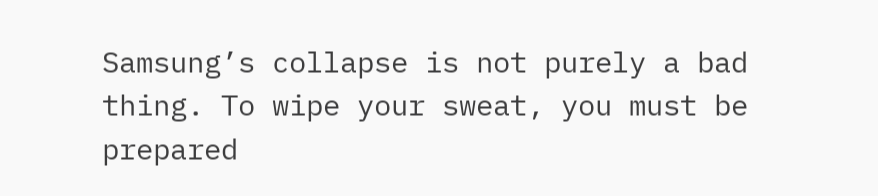Samsung’s collapse is not purely a bad thing. To wipe your sweat, you must be prepared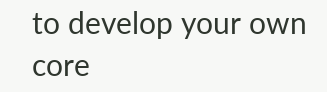to develop your own core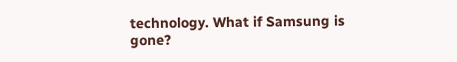technology. What if Samsung is gone?